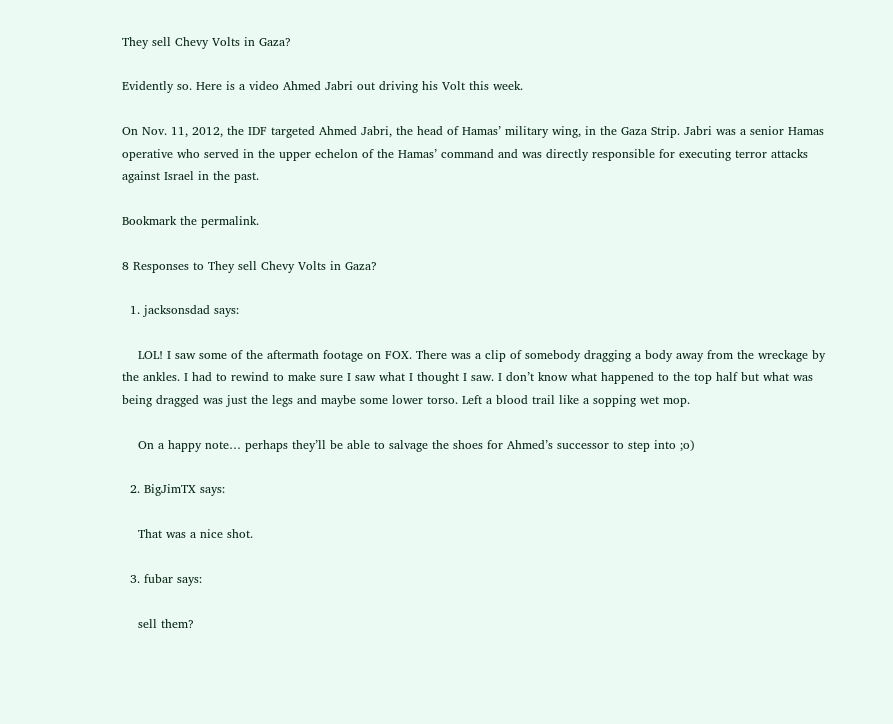They sell Chevy Volts in Gaza?

Evidently so. Here is a video Ahmed Jabri out driving his Volt this week.

On Nov. 11, 2012, the IDF targeted Ahmed Jabri, the head of Hamas’ military wing, in the Gaza Strip. Jabri was a senior Hamas operative who served in the upper echelon of the Hamas’ command and was directly responsible for executing terror attacks against Israel in the past.

Bookmark the permalink.

8 Responses to They sell Chevy Volts in Gaza?

  1. jacksonsdad says:

    LOL! I saw some of the aftermath footage on FOX. There was a clip of somebody dragging a body away from the wreckage by the ankles. I had to rewind to make sure I saw what I thought I saw. I don’t know what happened to the top half but what was being dragged was just the legs and maybe some lower torso. Left a blood trail like a sopping wet mop.

    On a happy note… perhaps they’ll be able to salvage the shoes for Ahmed’s successor to step into ;o)

  2. BigJimTX says:

    That was a nice shot.

  3. fubar says:

    sell them?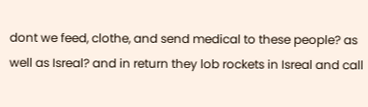dont we feed, clothe, and send medical to these people? as well as Isreal? and in return they lob rockets in Isreal and call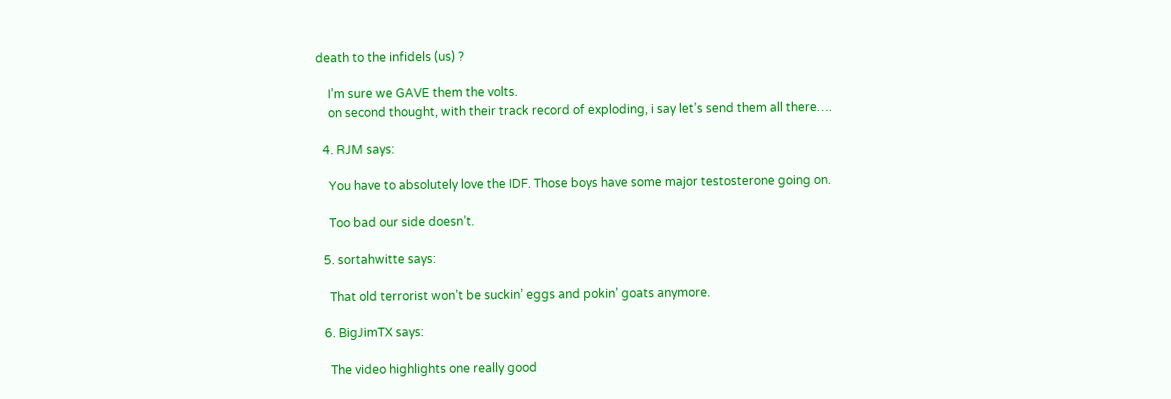death to the infidels (us) ?

    I’m sure we GAVE them the volts.
    on second thought, with their track record of exploding, i say let’s send them all there….

  4. RJM says:

    You have to absolutely love the IDF. Those boys have some major testosterone going on.

    Too bad our side doesn’t.

  5. sortahwitte says:

    That old terrorist won’t be suckin’ eggs and pokin’ goats anymore.

  6. BigJimTX says:

    The video highlights one really good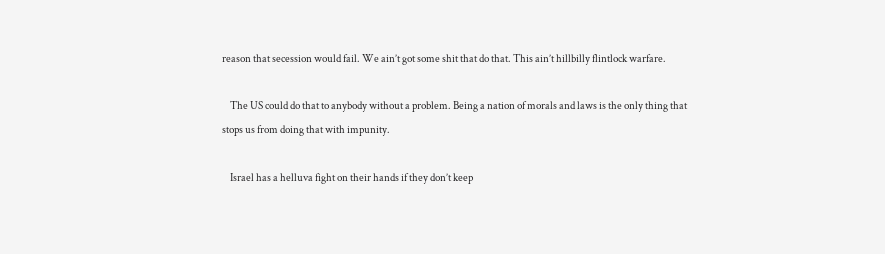reason that secession would fail. We ain’t got some shit that do that. This ain’t hillbilly flintlock warfare.

    The US could do that to anybody without a problem. Being a nation of morals and laws is the only thing that stops us from doing that with impunity.

    Israel has a helluva fight on their hands if they don’t keep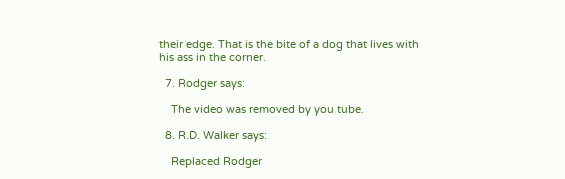their edge. That is the bite of a dog that lives with his ass in the corner.

  7. Rodger says:

    The video was removed by you tube.

  8. R.D. Walker says:

    Replaced Rodger